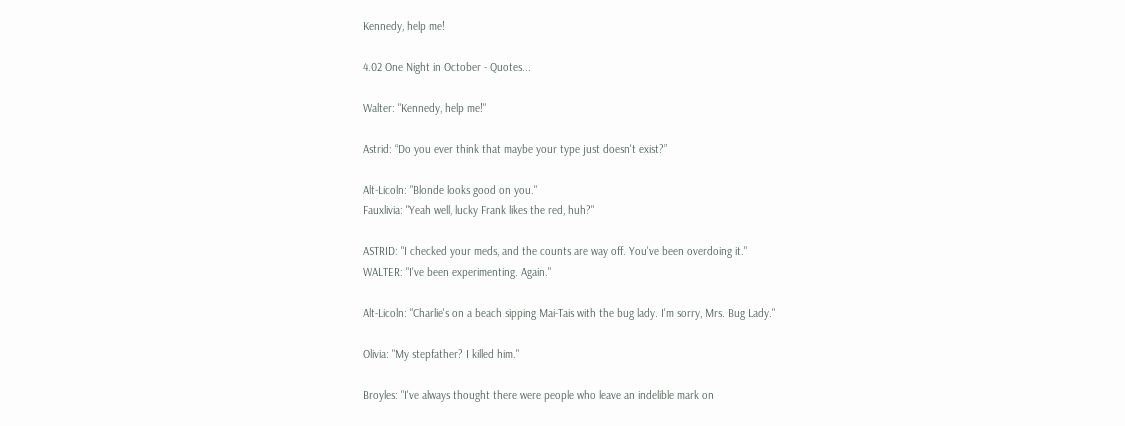Kennedy, help me!

4.02 One Night in October - Quotes...

Walter: "Kennedy, help me!"

Astrid: “Do you ever think that maybe your type just doesn't exist?”

Alt-Licoln: "Blonde looks good on you."
Fauxlivia: "Yeah well, lucky Frank likes the red, huh?"

ASTRID: "I checked your meds, and the counts are way off. You've been overdoing it."
WALTER: "I've been experimenting. Again."

Alt-Licoln: "Charlie's on a beach sipping Mai-Tais with the bug lady. I'm sorry, Mrs. Bug Lady."

Olivia: "My stepfather? I killed him."

Broyles: "I've always thought there were people who leave an indelible mark on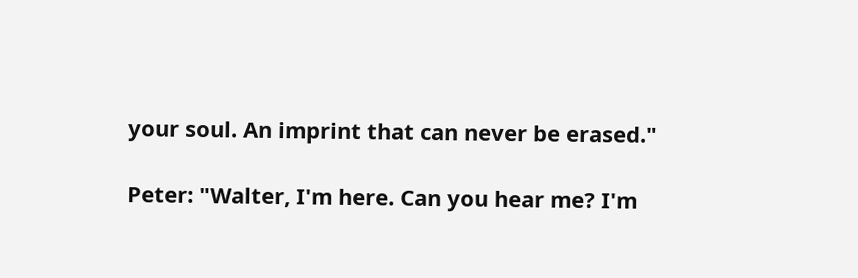your soul. An imprint that can never be erased."

Peter: "Walter, I'm here. Can you hear me? I'm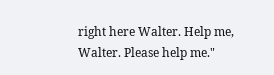right here Walter. Help me, Walter. Please help me."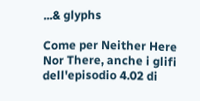...& glyphs

Come per Neither Here Nor There, anche i glifi dell'episodio 4.02 di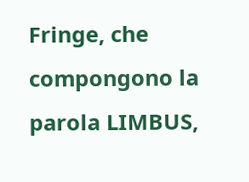Fringe, che compongono la parola LIMBUS,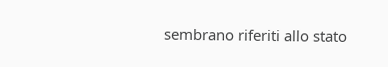sembrano riferiti allo stato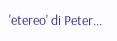'etereo' di Peter...